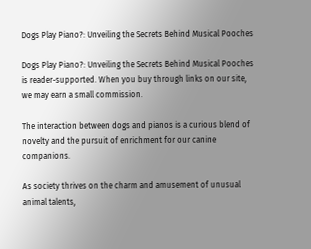Dogs Play Piano?: Unveiling the Secrets Behind Musical Pooches

Dogs Play Piano?: Unveiling the Secrets Behind Musical Pooches is reader-supported. When you buy through links on our site, we may earn a small commission.

The interaction between dogs and pianos is a curious blend of novelty and the pursuit of enrichment for our canine companions.

As society thrives on the charm and amusement of unusual animal talents,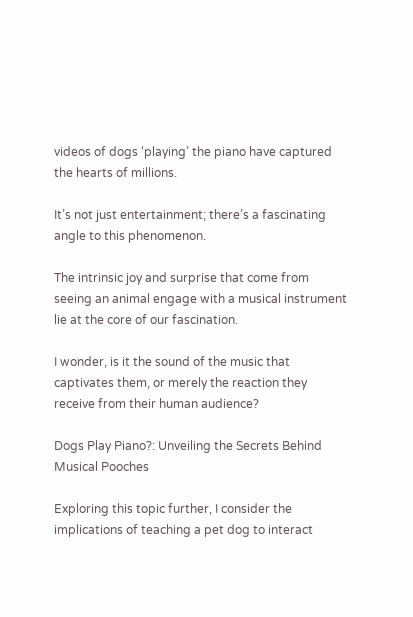videos of dogs ‘playing’ the piano have captured the hearts of millions.

It’s not just entertainment; there’s a fascinating angle to this phenomenon.

The intrinsic joy and surprise that come from seeing an animal engage with a musical instrument lie at the core of our fascination.

I wonder, is it the sound of the music that captivates them, or merely the reaction they receive from their human audience?

Dogs Play Piano?: Unveiling the Secrets Behind Musical Pooches

Exploring this topic further, I consider the implications of teaching a pet dog to interact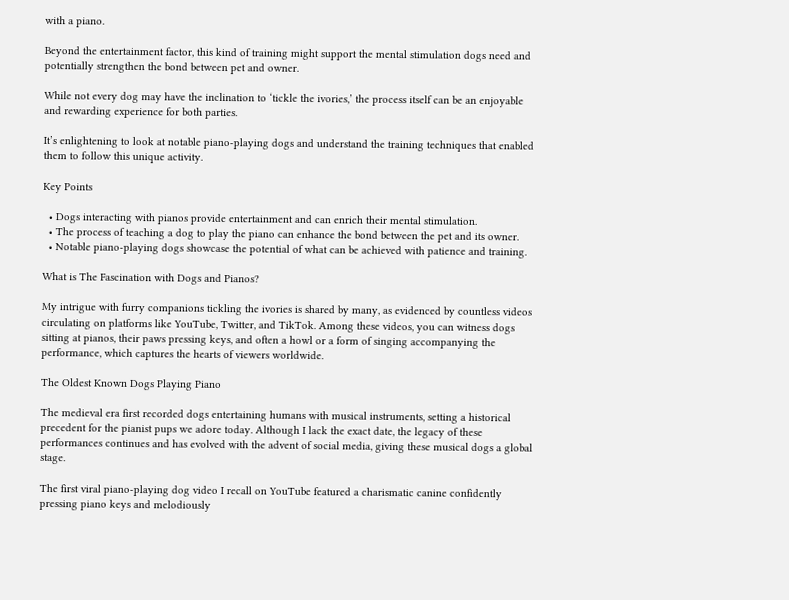with a piano.

Beyond the entertainment factor, this kind of training might support the mental stimulation dogs need and potentially strengthen the bond between pet and owner.

While not every dog may have the inclination to ‘tickle the ivories,’ the process itself can be an enjoyable and rewarding experience for both parties.

It’s enlightening to look at notable piano-playing dogs and understand the training techniques that enabled them to follow this unique activity.

Key Points

  • Dogs interacting with pianos provide entertainment and can enrich their mental stimulation.
  • The process of teaching a dog to play the piano can enhance the bond between the pet and its owner.
  • Notable piano-playing dogs showcase the potential of what can be achieved with patience and training.

What is The Fascination with Dogs and Pianos?

My intrigue with furry companions tickling the ivories is shared by many, as evidenced by countless videos circulating on platforms like YouTube, Twitter, and TikTok. Among these videos, you can witness dogs sitting at pianos, their paws pressing keys, and often a howl or a form of singing accompanying the performance, which captures the hearts of viewers worldwide.

The Oldest Known Dogs Playing Piano

The medieval era first recorded dogs entertaining humans with musical instruments, setting a historical precedent for the pianist pups we adore today. Although I lack the exact date, the legacy of these performances continues and has evolved with the advent of social media, giving these musical dogs a global stage.

The first viral piano-playing dog video I recall on YouTube featured a charismatic canine confidently pressing piano keys and melodiously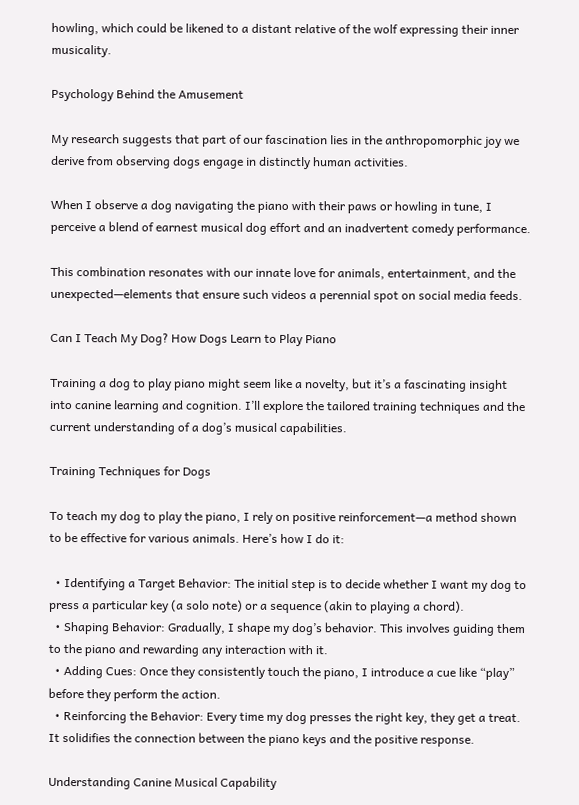howling, which could be likened to a distant relative of the wolf expressing their inner musicality.

Psychology Behind the Amusement

My research suggests that part of our fascination lies in the anthropomorphic joy we derive from observing dogs engage in distinctly human activities.

When I observe a dog navigating the piano with their paws or howling in tune, I perceive a blend of earnest musical dog effort and an inadvertent comedy performance.

This combination resonates with our innate love for animals, entertainment, and the unexpected—elements that ensure such videos a perennial spot on social media feeds.

Can I Teach My Dog? How Dogs Learn to Play Piano

Training a dog to play piano might seem like a novelty, but it’s a fascinating insight into canine learning and cognition. I’ll explore the tailored training techniques and the current understanding of a dog’s musical capabilities.

Training Techniques for Dogs

To teach my dog to play the piano, I rely on positive reinforcement—a method shown to be effective for various animals. Here’s how I do it:

  • Identifying a Target Behavior: The initial step is to decide whether I want my dog to press a particular key (a solo note) or a sequence (akin to playing a chord).
  • Shaping Behavior: Gradually, I shape my dog’s behavior. This involves guiding them to the piano and rewarding any interaction with it.
  • Adding Cues: Once they consistently touch the piano, I introduce a cue like “play” before they perform the action.
  • Reinforcing the Behavior: Every time my dog presses the right key, they get a treat. It solidifies the connection between the piano keys and the positive response.

Understanding Canine Musical Capability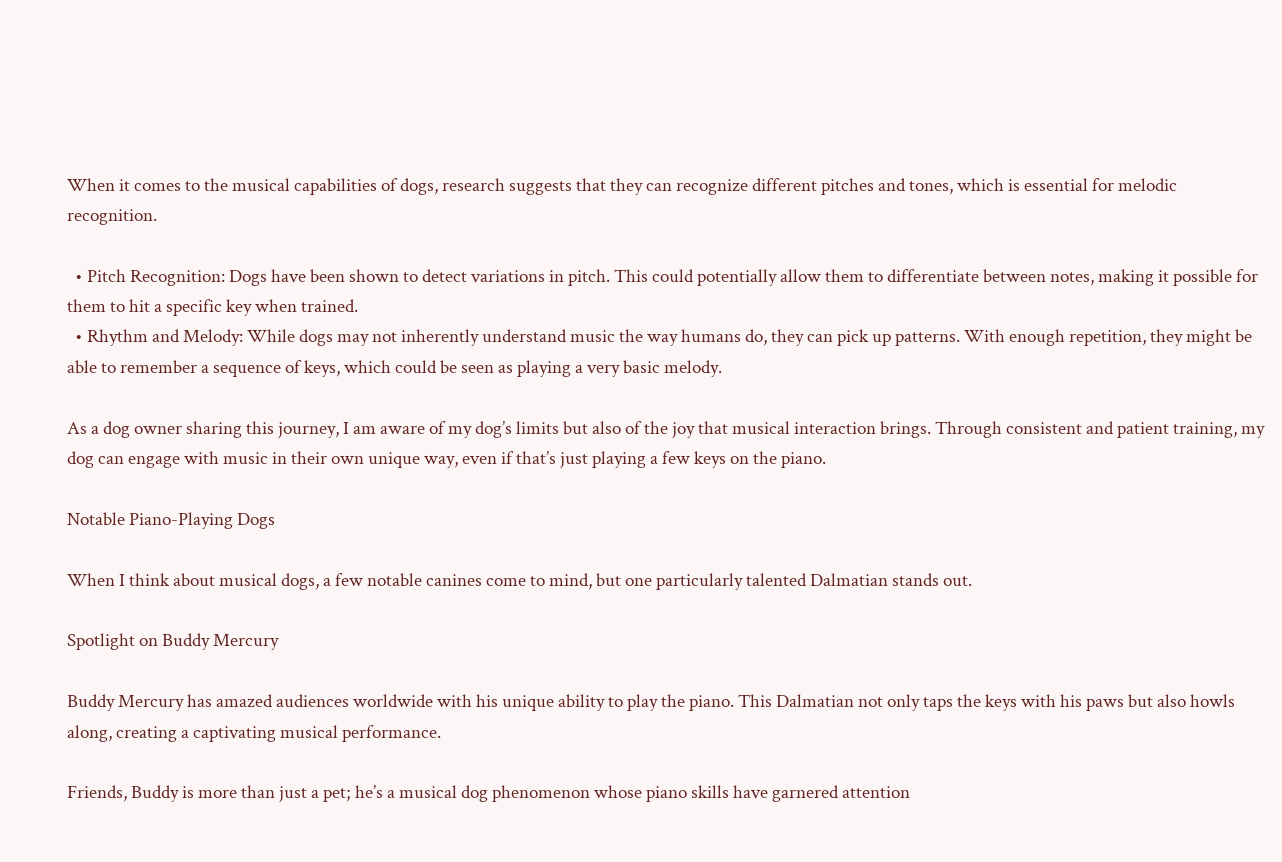When it comes to the musical capabilities of dogs, research suggests that they can recognize different pitches and tones, which is essential for melodic recognition.

  • Pitch Recognition: Dogs have been shown to detect variations in pitch. This could potentially allow them to differentiate between notes, making it possible for them to hit a specific key when trained.
  • Rhythm and Melody: While dogs may not inherently understand music the way humans do, they can pick up patterns. With enough repetition, they might be able to remember a sequence of keys, which could be seen as playing a very basic melody.

As a dog owner sharing this journey, I am aware of my dog’s limits but also of the joy that musical interaction brings. Through consistent and patient training, my dog can engage with music in their own unique way, even if that’s just playing a few keys on the piano.

Notable Piano-Playing Dogs

When I think about musical dogs, a few notable canines come to mind, but one particularly talented Dalmatian stands out.

Spotlight on Buddy Mercury

Buddy Mercury has amazed audiences worldwide with his unique ability to play the piano. This Dalmatian not only taps the keys with his paws but also howls along, creating a captivating musical performance.

Friends, Buddy is more than just a pet; he’s a musical dog phenomenon whose piano skills have garnered attention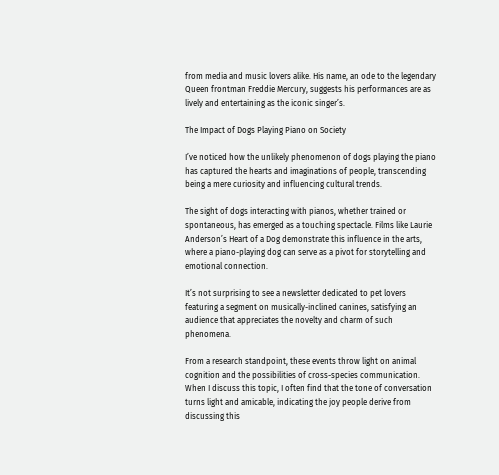from media and music lovers alike. His name, an ode to the legendary Queen frontman Freddie Mercury, suggests his performances are as lively and entertaining as the iconic singer’s.

The Impact of Dogs Playing Piano on Society

I’ve noticed how the unlikely phenomenon of dogs playing the piano has captured the hearts and imaginations of people, transcending being a mere curiosity and influencing cultural trends.

The sight of dogs interacting with pianos, whether trained or spontaneous, has emerged as a touching spectacle. Films like Laurie Anderson’s Heart of a Dog demonstrate this influence in the arts, where a piano-playing dog can serve as a pivot for storytelling and emotional connection.

It’s not surprising to see a newsletter dedicated to pet lovers featuring a segment on musically-inclined canines, satisfying an audience that appreciates the novelty and charm of such phenomena.

From a research standpoint, these events throw light on animal cognition and the possibilities of cross-species communication. When I discuss this topic, I often find that the tone of conversation turns light and amicable, indicating the joy people derive from discussing this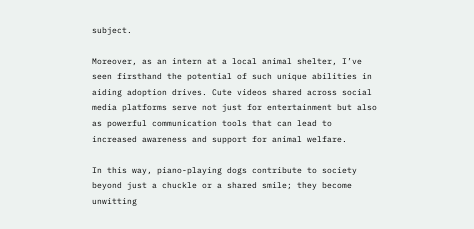subject.

Moreover, as an intern at a local animal shelter, I’ve seen firsthand the potential of such unique abilities in aiding adoption drives. Cute videos shared across social media platforms serve not just for entertainment but also as powerful communication tools that can lead to increased awareness and support for animal welfare.

In this way, piano-playing dogs contribute to society beyond just a chuckle or a shared smile; they become unwitting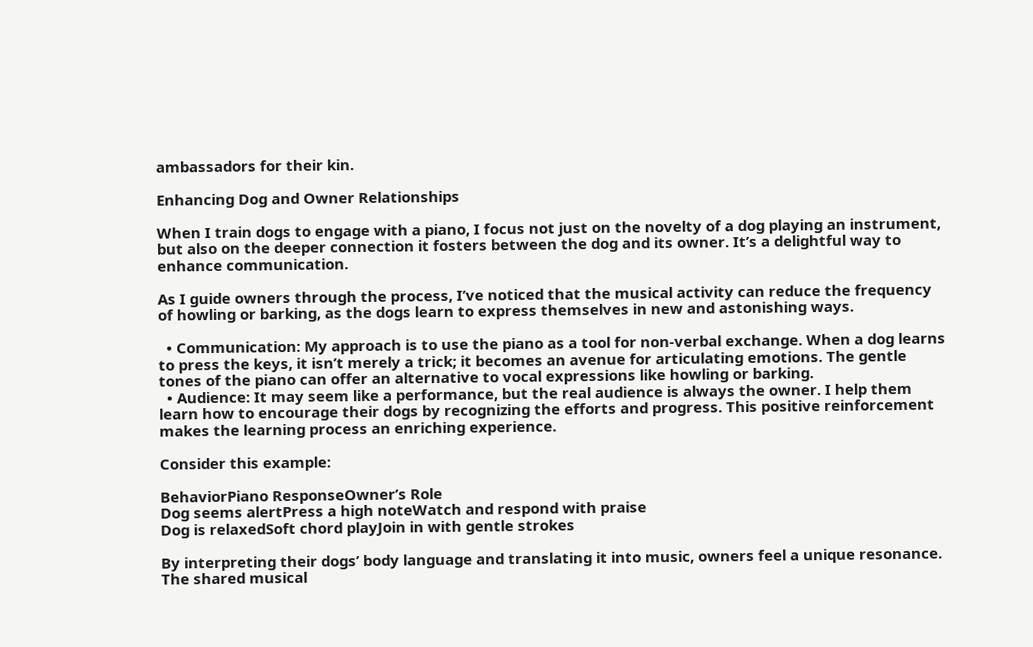ambassadors for their kin.

Enhancing Dog and Owner Relationships

When I train dogs to engage with a piano, I focus not just on the novelty of a dog playing an instrument, but also on the deeper connection it fosters between the dog and its owner. It’s a delightful way to enhance communication.

As I guide owners through the process, I’ve noticed that the musical activity can reduce the frequency of howling or barking, as the dogs learn to express themselves in new and astonishing ways.

  • Communication: My approach is to use the piano as a tool for non-verbal exchange. When a dog learns to press the keys, it isn’t merely a trick; it becomes an avenue for articulating emotions. The gentle tones of the piano can offer an alternative to vocal expressions like howling or barking.
  • Audience: It may seem like a performance, but the real audience is always the owner. I help them learn how to encourage their dogs by recognizing the efforts and progress. This positive reinforcement makes the learning process an enriching experience.

Consider this example:

BehaviorPiano ResponseOwner’s Role
Dog seems alertPress a high noteWatch and respond with praise
Dog is relaxedSoft chord playJoin in with gentle strokes

By interpreting their dogs’ body language and translating it into music, owners feel a unique resonance. The shared musical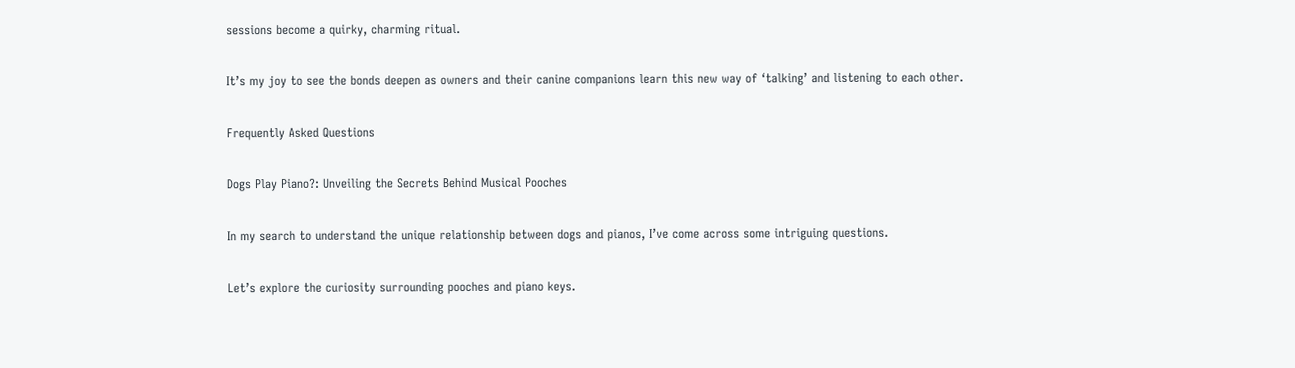sessions become a quirky, charming ritual.

It’s my joy to see the bonds deepen as owners and their canine companions learn this new way of ‘talking’ and listening to each other.

Frequently Asked Questions

Dogs Play Piano?: Unveiling the Secrets Behind Musical Pooches

In my search to understand the unique relationship between dogs and pianos, I’ve come across some intriguing questions.

Let’s explore the curiosity surrounding pooches and piano keys.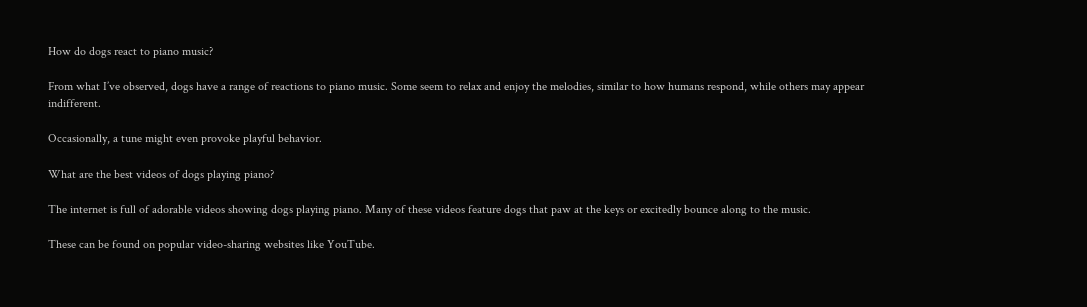How do dogs react to piano music?

From what I’ve observed, dogs have a range of reactions to piano music. Some seem to relax and enjoy the melodies, similar to how humans respond, while others may appear indifferent.

Occasionally, a tune might even provoke playful behavior.

What are the best videos of dogs playing piano?

The internet is full of adorable videos showing dogs playing piano. Many of these videos feature dogs that paw at the keys or excitedly bounce along to the music.

These can be found on popular video-sharing websites like YouTube.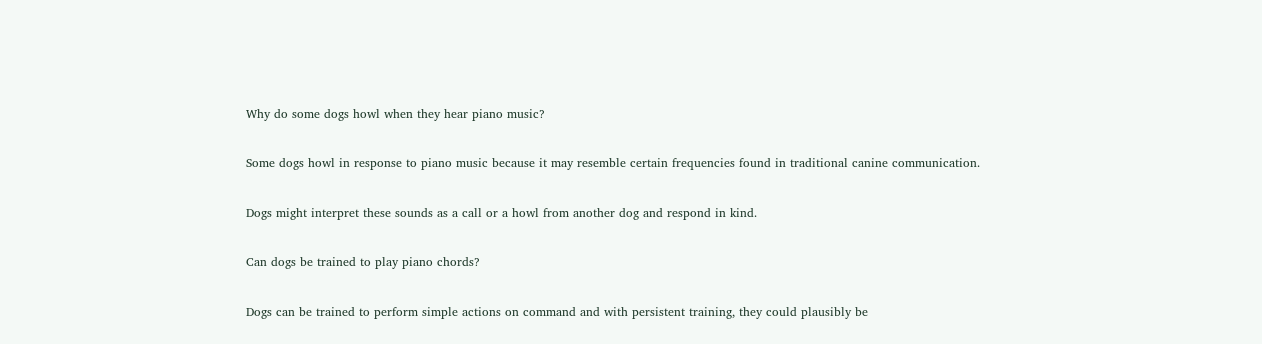Why do some dogs howl when they hear piano music?

Some dogs howl in response to piano music because it may resemble certain frequencies found in traditional canine communication.

Dogs might interpret these sounds as a call or a howl from another dog and respond in kind.

Can dogs be trained to play piano chords?

Dogs can be trained to perform simple actions on command and with persistent training, they could plausibly be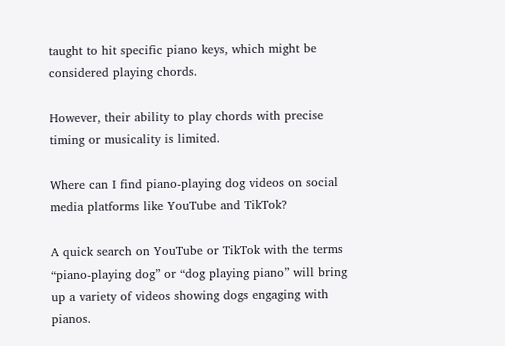taught to hit specific piano keys, which might be considered playing chords.

However, their ability to play chords with precise timing or musicality is limited.

Where can I find piano-playing dog videos on social media platforms like YouTube and TikTok?

A quick search on YouTube or TikTok with the terms “piano-playing dog” or “dog playing piano” will bring up a variety of videos showing dogs engaging with pianos.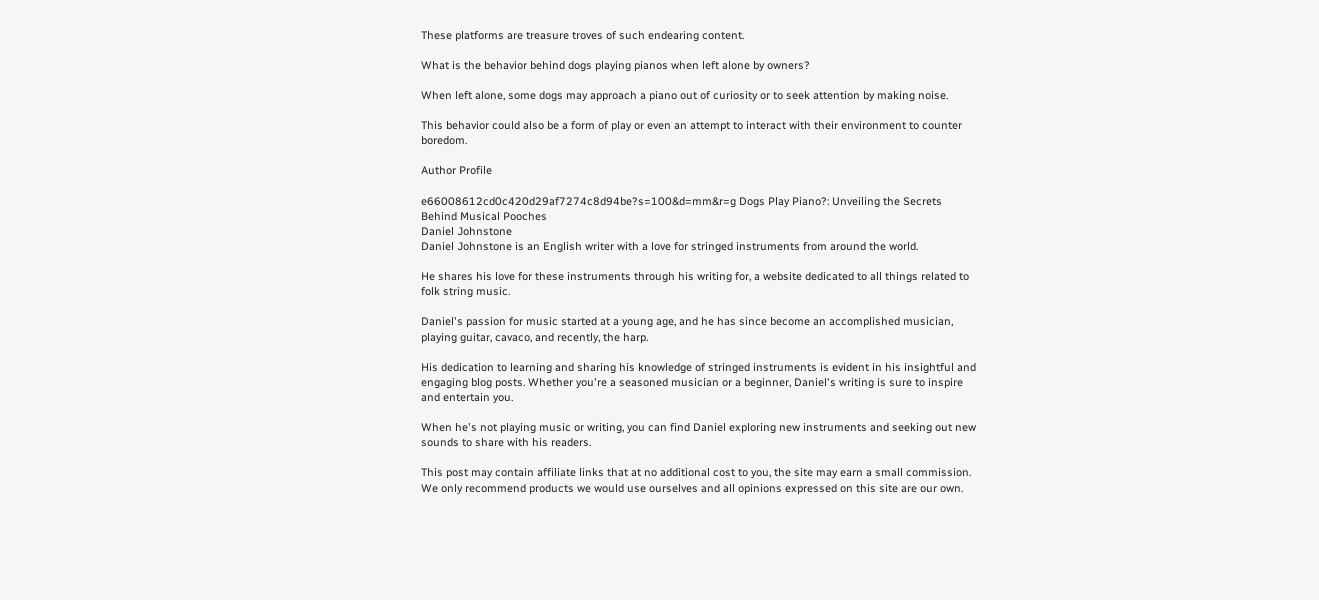These platforms are treasure troves of such endearing content.

What is the behavior behind dogs playing pianos when left alone by owners?

When left alone, some dogs may approach a piano out of curiosity or to seek attention by making noise.

This behavior could also be a form of play or even an attempt to interact with their environment to counter boredom.

Author Profile

e66008612cd0c420d29af7274c8d94be?s=100&d=mm&r=g Dogs Play Piano?: Unveiling the Secrets Behind Musical Pooches
Daniel Johnstone
Daniel Johnstone is an English writer with a love for stringed instruments from around the world.

He shares his love for these instruments through his writing for, a website dedicated to all things related to folk string music.

Daniel's passion for music started at a young age, and he has since become an accomplished musician, playing guitar, cavaco, and recently, the harp.

His dedication to learning and sharing his knowledge of stringed instruments is evident in his insightful and engaging blog posts. Whether you're a seasoned musician or a beginner, Daniel's writing is sure to inspire and entertain you.

When he's not playing music or writing, you can find Daniel exploring new instruments and seeking out new sounds to share with his readers.

This post may contain affiliate links that at no additional cost to you, the site may earn a small commission. We only recommend products we would use ourselves and all opinions expressed on this site are our own.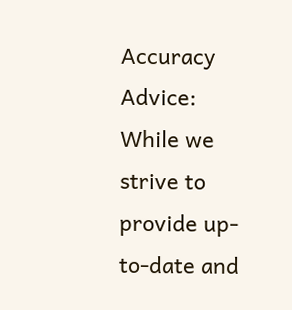Accuracy Advice:
While we strive to provide up-to-date and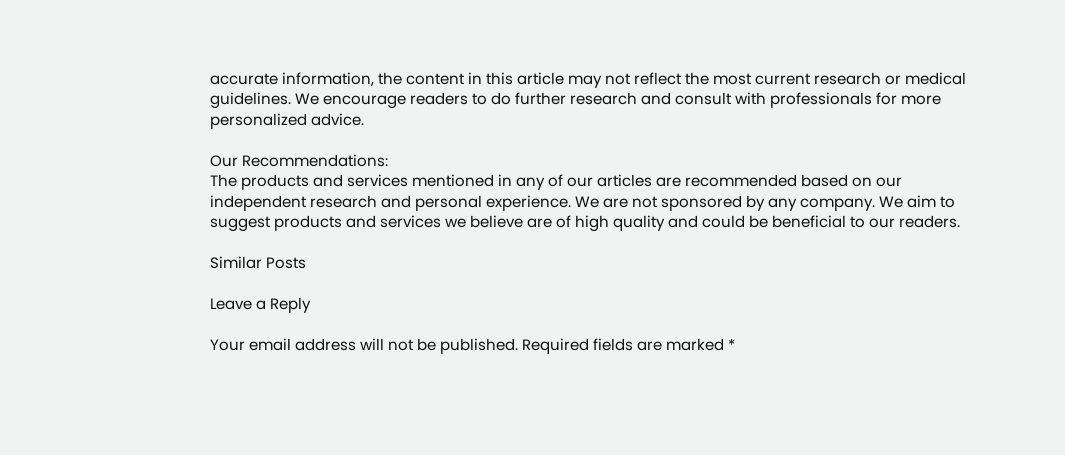accurate information, the content in this article may not reflect the most current research or medical guidelines. We encourage readers to do further research and consult with professionals for more personalized advice.

Our Recommendations:
The products and services mentioned in any of our articles are recommended based on our independent research and personal experience. We are not sponsored by any company. We aim to suggest products and services we believe are of high quality and could be beneficial to our readers.

Similar Posts

Leave a Reply

Your email address will not be published. Required fields are marked *